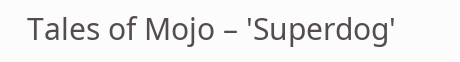Tales of Mojo – 'Superdog'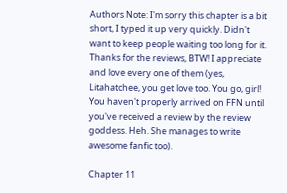Authors Note: I'm sorry this chapter is a bit short, I typed it up very quickly. Didn't want to keep people waiting too long for it. Thanks for the reviews, BTW! I appreciate and love every one of them (yes, Litahatchee, you get love too. You go, girl! You haven't properly arrived on FFN until you've received a review by the review goddess. Heh. She manages to write awesome fanfic too).

Chapter 11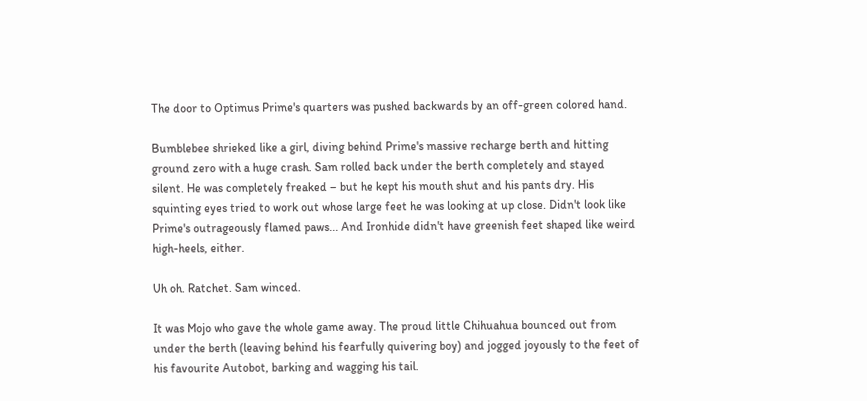The door to Optimus Prime's quarters was pushed backwards by an off-green colored hand.

Bumblebee shrieked like a girl, diving behind Prime's massive recharge berth and hitting ground zero with a huge crash. Sam rolled back under the berth completely and stayed silent. He was completely freaked – but he kept his mouth shut and his pants dry. His squinting eyes tried to work out whose large feet he was looking at up close. Didn't look like Prime's outrageously flamed paws... And Ironhide didn't have greenish feet shaped like weird high-heels, either.

Uh oh. Ratchet. Sam winced.

It was Mojo who gave the whole game away. The proud little Chihuahua bounced out from under the berth (leaving behind his fearfully quivering boy) and jogged joyously to the feet of his favourite Autobot, barking and wagging his tail.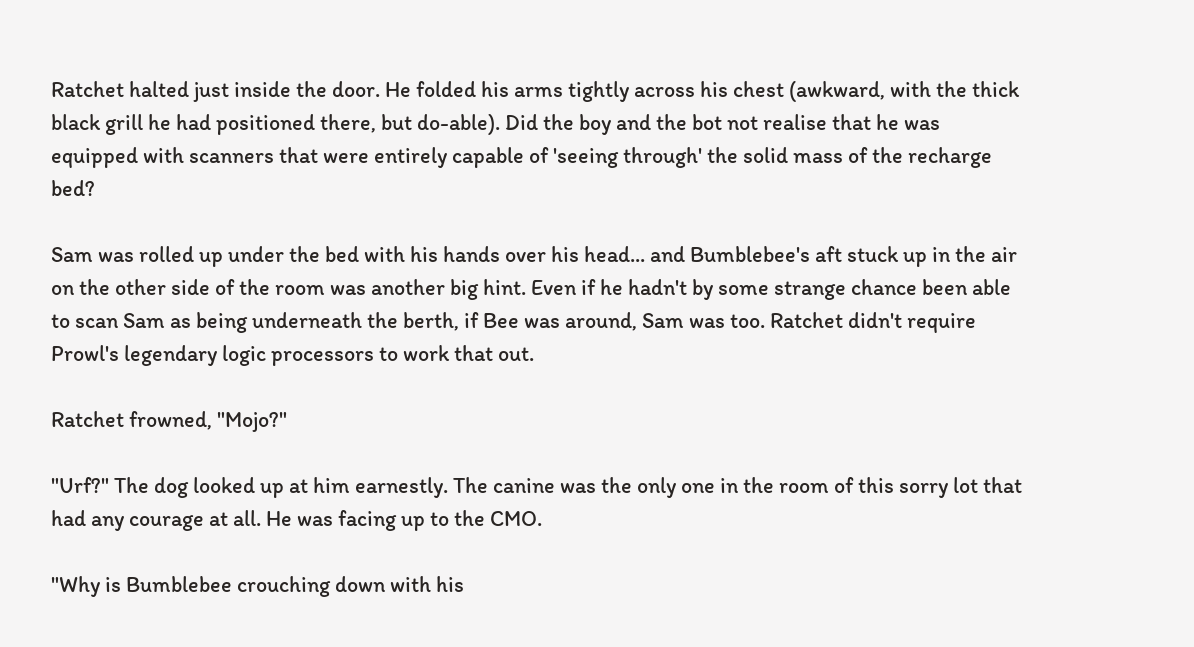Ratchet halted just inside the door. He folded his arms tightly across his chest (awkward, with the thick black grill he had positioned there, but do-able). Did the boy and the bot not realise that he was equipped with scanners that were entirely capable of 'seeing through' the solid mass of the recharge bed?

Sam was rolled up under the bed with his hands over his head... and Bumblebee's aft stuck up in the air on the other side of the room was another big hint. Even if he hadn't by some strange chance been able to scan Sam as being underneath the berth, if Bee was around, Sam was too. Ratchet didn't require Prowl's legendary logic processors to work that out.

Ratchet frowned, "Mojo?"

"Urf?" The dog looked up at him earnestly. The canine was the only one in the room of this sorry lot that had any courage at all. He was facing up to the CMO.

"Why is Bumblebee crouching down with his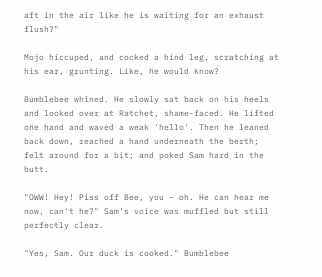aft in the air like he is waiting for an exhaust flush?"

Mojo hiccuped, and cocked a hind leg, scratching at his ear, grunting. Like, he would know?

Bumblebee whined. He slowly sat back on his heels and looked over at Ratchet, shame-faced. He lifted one hand and waved a weak 'hello'. Then he leaned back down, reached a hand underneath the berth; felt around for a bit; and poked Sam hard in the butt.

"OWW! Hey! Piss off Bee, you – oh. He can hear me now, can't he?" Sam's voice was muffled but still perfectly clear.

"Yes, Sam. Our duck is cooked." Bumblebee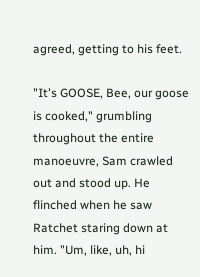agreed, getting to his feet.

"It's GOOSE, Bee, our goose is cooked," grumbling throughout the entire manoeuvre, Sam crawled out and stood up. He flinched when he saw Ratchet staring down at him. "Um, like, uh, hi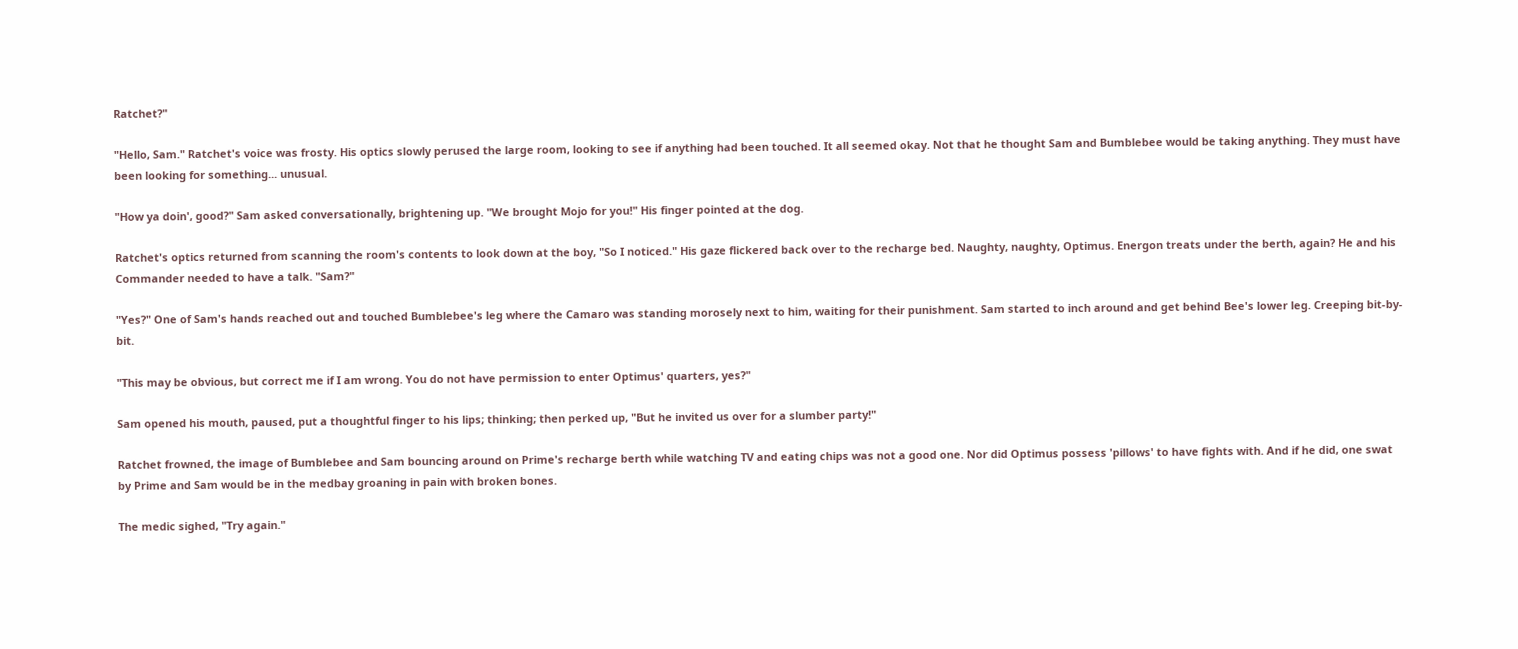Ratchet?"

"Hello, Sam." Ratchet's voice was frosty. His optics slowly perused the large room, looking to see if anything had been touched. It all seemed okay. Not that he thought Sam and Bumblebee would be taking anything. They must have been looking for something... unusual.

"How ya doin', good?" Sam asked conversationally, brightening up. "We brought Mojo for you!" His finger pointed at the dog.

Ratchet's optics returned from scanning the room's contents to look down at the boy, "So I noticed." His gaze flickered back over to the recharge bed. Naughty, naughty, Optimus. Energon treats under the berth, again? He and his Commander needed to have a talk. "Sam?"

"Yes?" One of Sam's hands reached out and touched Bumblebee's leg where the Camaro was standing morosely next to him, waiting for their punishment. Sam started to inch around and get behind Bee's lower leg. Creeping bit-by-bit.

"This may be obvious, but correct me if I am wrong. You do not have permission to enter Optimus' quarters, yes?"

Sam opened his mouth, paused, put a thoughtful finger to his lips; thinking; then perked up, "But he invited us over for a slumber party!"

Ratchet frowned, the image of Bumblebee and Sam bouncing around on Prime's recharge berth while watching TV and eating chips was not a good one. Nor did Optimus possess 'pillows' to have fights with. And if he did, one swat by Prime and Sam would be in the medbay groaning in pain with broken bones.

The medic sighed, "Try again."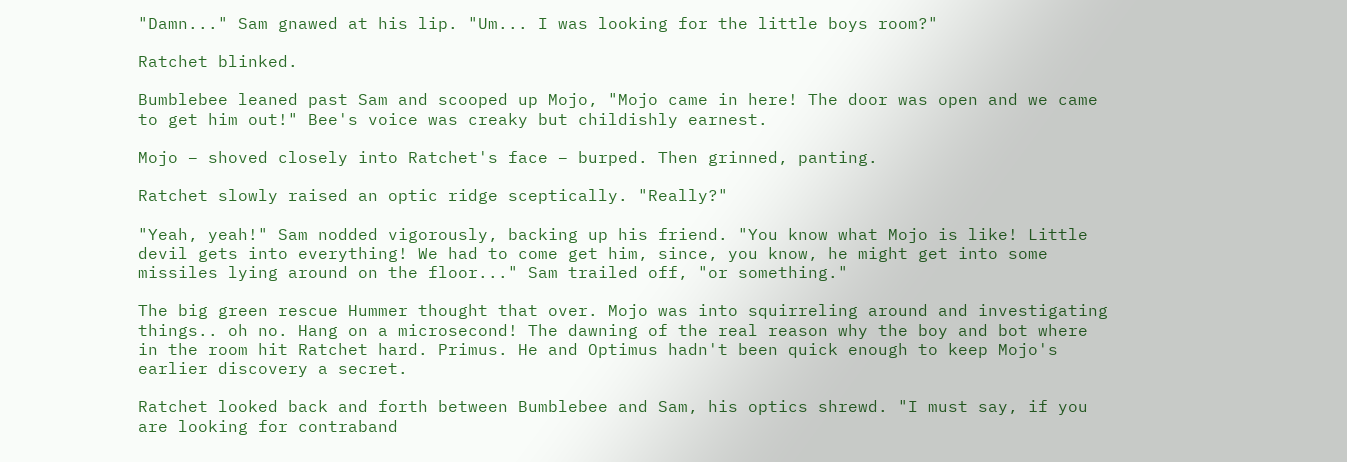"Damn..." Sam gnawed at his lip. "Um... I was looking for the little boys room?"

Ratchet blinked.

Bumblebee leaned past Sam and scooped up Mojo, "Mojo came in here! The door was open and we came to get him out!" Bee's voice was creaky but childishly earnest.

Mojo – shoved closely into Ratchet's face – burped. Then grinned, panting.

Ratchet slowly raised an optic ridge sceptically. "Really?"

"Yeah, yeah!" Sam nodded vigorously, backing up his friend. "You know what Mojo is like! Little devil gets into everything! We had to come get him, since, you know, he might get into some missiles lying around on the floor..." Sam trailed off, "or something."

The big green rescue Hummer thought that over. Mojo was into squirreling around and investigating things.. oh no. Hang on a microsecond! The dawning of the real reason why the boy and bot where in the room hit Ratchet hard. Primus. He and Optimus hadn't been quick enough to keep Mojo's earlier discovery a secret.

Ratchet looked back and forth between Bumblebee and Sam, his optics shrewd. "I must say, if you are looking for contraband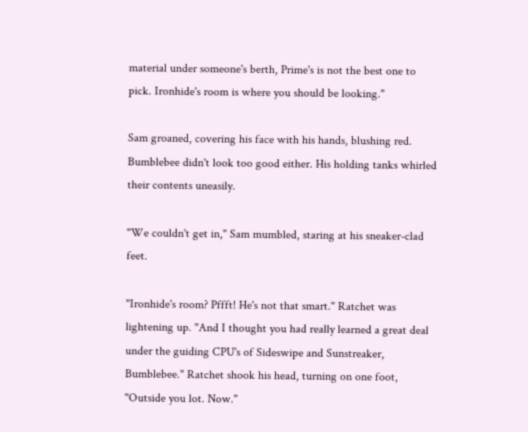material under someone's berth, Prime's is not the best one to pick. Ironhide's room is where you should be looking."

Sam groaned, covering his face with his hands, blushing red. Bumblebee didn't look too good either. His holding tanks whirled their contents uneasily.

"We couldn't get in," Sam mumbled, staring at his sneaker-clad feet.

"Ironhide's room? Pffft! He's not that smart." Ratchet was lightening up. "And I thought you had really learned a great deal under the guiding CPU's of Sideswipe and Sunstreaker, Bumblebee." Ratchet shook his head, turning on one foot, "Outside you lot. Now."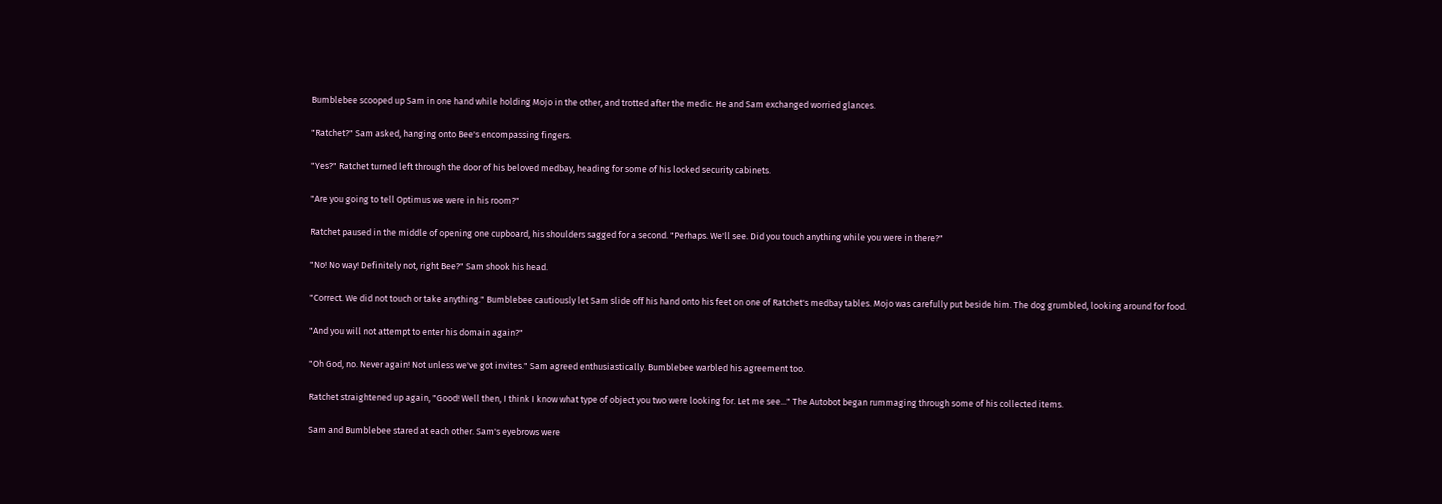Bumblebee scooped up Sam in one hand while holding Mojo in the other, and trotted after the medic. He and Sam exchanged worried glances.

"Ratchet?" Sam asked, hanging onto Bee's encompassing fingers.

"Yes?" Ratchet turned left through the door of his beloved medbay, heading for some of his locked security cabinets.

"Are you going to tell Optimus we were in his room?"

Ratchet paused in the middle of opening one cupboard, his shoulders sagged for a second. "Perhaps. We'll see. Did you touch anything while you were in there?"

"No! No way! Definitely not, right Bee?" Sam shook his head.

"Correct. We did not touch or take anything." Bumblebee cautiously let Sam slide off his hand onto his feet on one of Ratchet's medbay tables. Mojo was carefully put beside him. The dog grumbled, looking around for food.

"And you will not attempt to enter his domain again?"

"Oh God, no. Never again! Not unless we've got invites." Sam agreed enthusiastically. Bumblebee warbled his agreement too.

Ratchet straightened up again, "Good! Well then, I think I know what type of object you two were looking for. Let me see..." The Autobot began rummaging through some of his collected items.

Sam and Bumblebee stared at each other. Sam's eyebrows were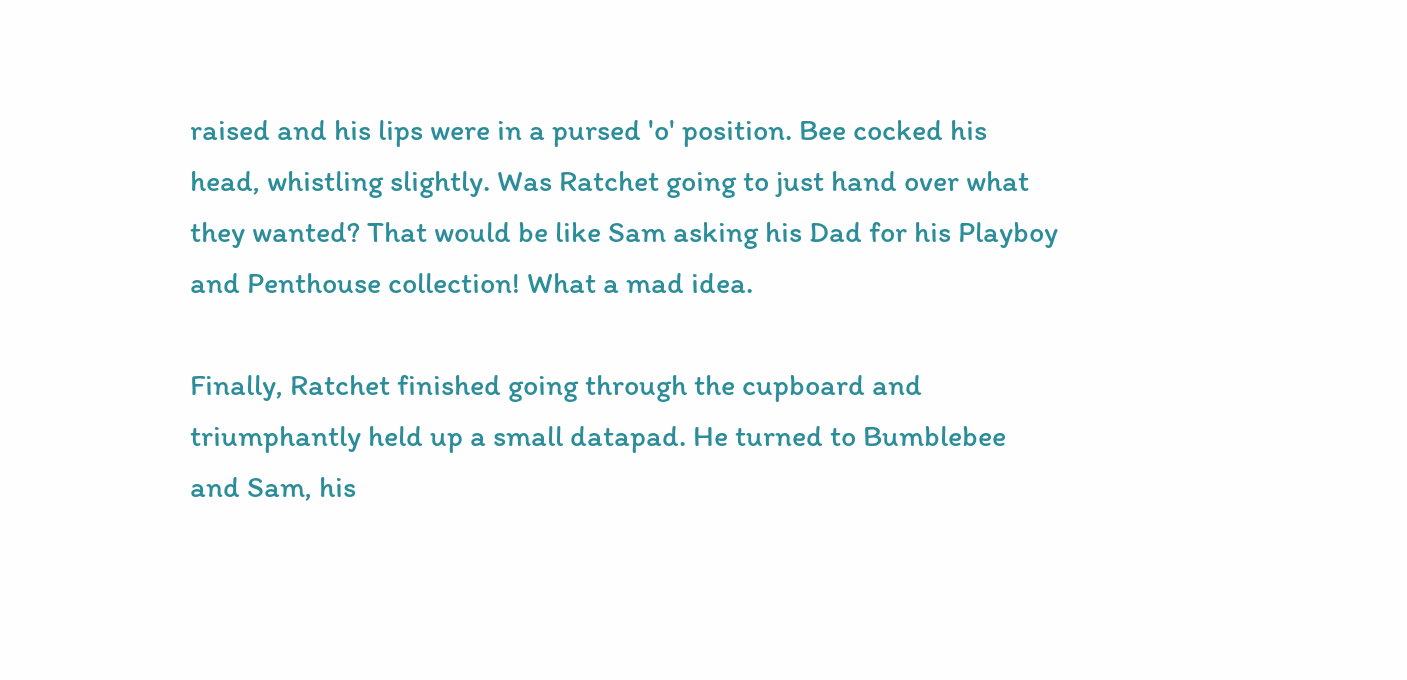raised and his lips were in a pursed 'o' position. Bee cocked his head, whistling slightly. Was Ratchet going to just hand over what they wanted? That would be like Sam asking his Dad for his Playboy and Penthouse collection! What a mad idea.

Finally, Ratchet finished going through the cupboard and triumphantly held up a small datapad. He turned to Bumblebee and Sam, his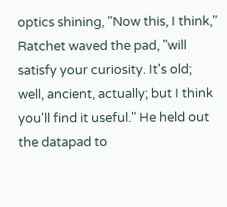optics shining, "Now this, I think," Ratchet waved the pad, "will satisfy your curiosity. It's old; well, ancient, actually; but I think you'll find it useful." He held out the datapad to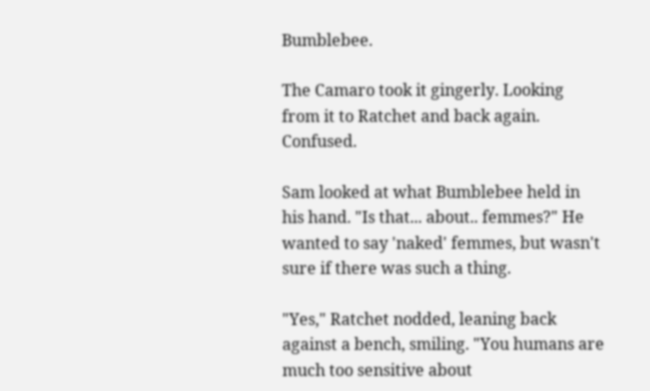Bumblebee.

The Camaro took it gingerly. Looking from it to Ratchet and back again. Confused.

Sam looked at what Bumblebee held in his hand. "Is that... about.. femmes?" He wanted to say 'naked' femmes, but wasn't sure if there was such a thing.

"Yes," Ratchet nodded, leaning back against a bench, smiling. "You humans are much too sensitive about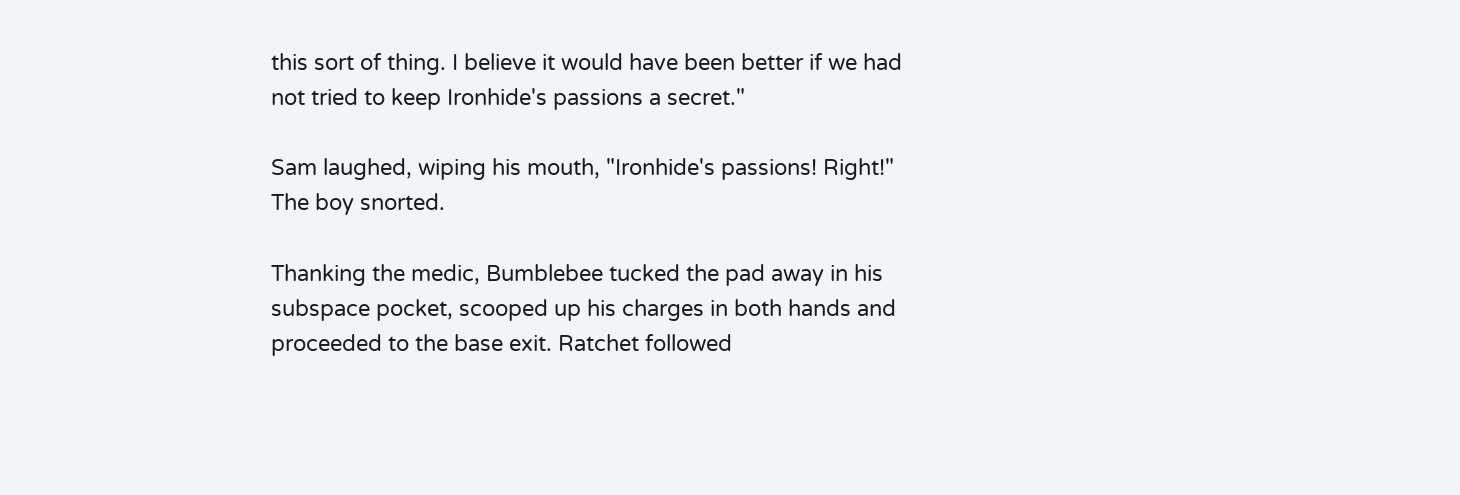this sort of thing. I believe it would have been better if we had not tried to keep Ironhide's passions a secret."

Sam laughed, wiping his mouth, "Ironhide's passions! Right!" The boy snorted.

Thanking the medic, Bumblebee tucked the pad away in his subspace pocket, scooped up his charges in both hands and proceeded to the base exit. Ratchet followed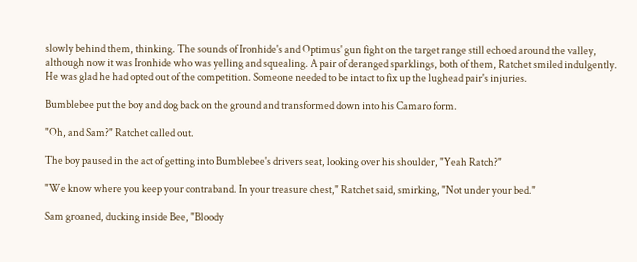slowly behind them, thinking. The sounds of Ironhide's and Optimus' gun fight on the target range still echoed around the valley, although now it was Ironhide who was yelling and squealing. A pair of deranged sparklings, both of them, Ratchet smiled indulgently. He was glad he had opted out of the competition. Someone needed to be intact to fix up the lughead pair's injuries.

Bumblebee put the boy and dog back on the ground and transformed down into his Camaro form.

"Oh, and Sam?" Ratchet called out.

The boy paused in the act of getting into Bumblebee's drivers seat, looking over his shoulder, "Yeah Ratch?"

"We know where you keep your contraband. In your treasure chest," Ratchet said, smirking, "Not under your bed."

Sam groaned, ducking inside Bee, "Bloody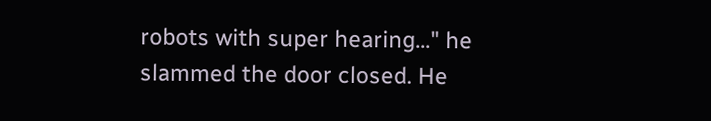robots with super hearing..." he slammed the door closed. He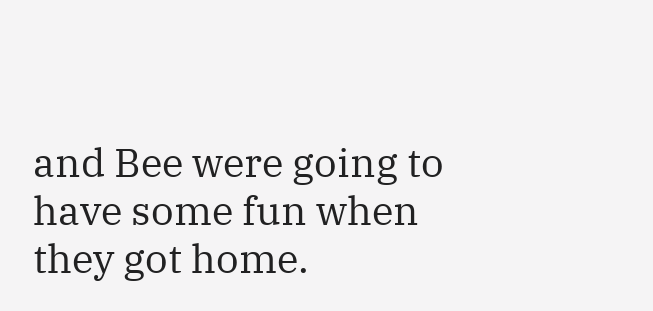and Bee were going to have some fun when they got home.